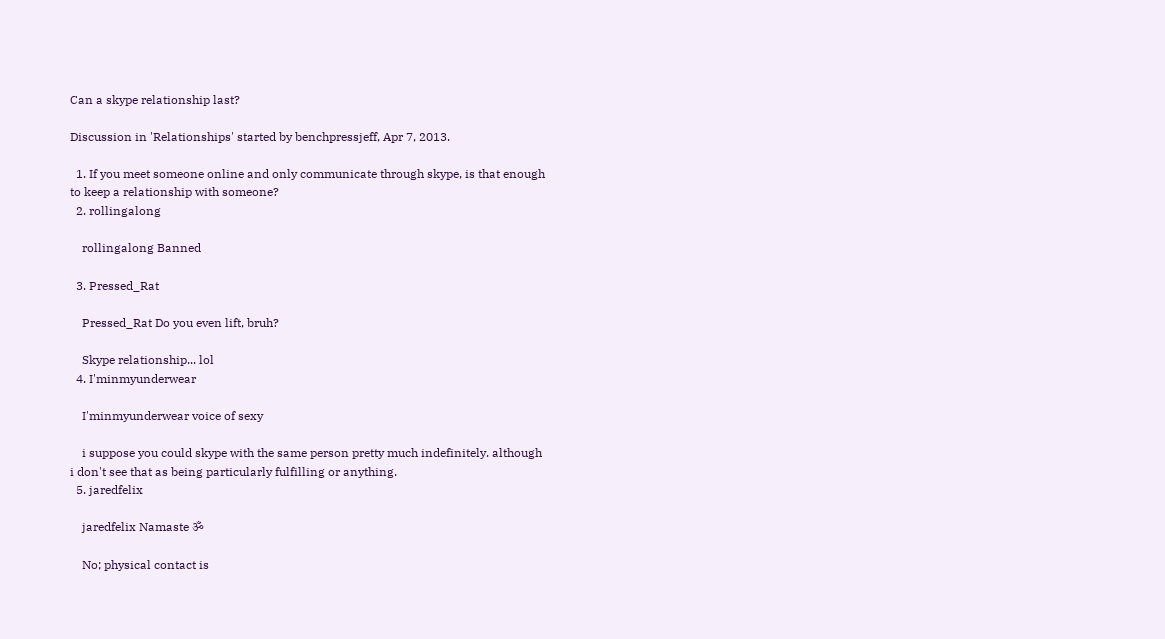Can a skype relationship last?

Discussion in 'Relationships' started by benchpressjeff, Apr 7, 2013.

  1. If you meet someone online and only communicate through skype, is that enough to keep a relationship with someone?
  2. rollingalong

    rollingalong Banned

  3. Pressed_Rat

    Pressed_Rat Do you even lift, bruh?

    Skype relationship... lol
  4. I'minmyunderwear

    I'minmyunderwear voice of sexy

    i suppose you could skype with the same person pretty much indefinitely. although i don't see that as being particularly fulfilling or anything.
  5. jaredfelix

    jaredfelix Namaste ॐ

    No; physical contact is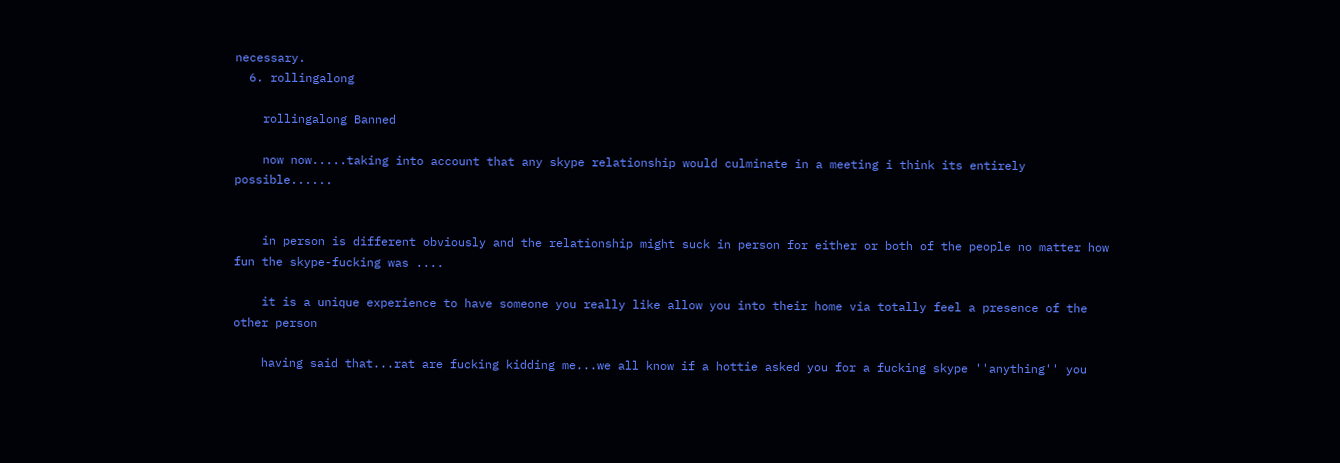necessary.
  6. rollingalong

    rollingalong Banned

    now now.....taking into account that any skype relationship would culminate in a meeting i think its entirely possible......


    in person is different obviously and the relationship might suck in person for either or both of the people no matter how fun the skype-fucking was ....

    it is a unique experience to have someone you really like allow you into their home via totally feel a presence of the other person

    having said that...rat are fucking kidding me...we all know if a hottie asked you for a fucking skype ''anything'' you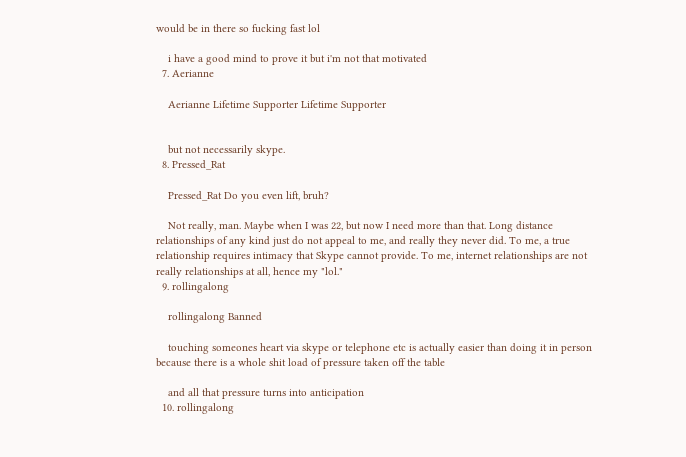would be in there so fucking fast lol

    i have a good mind to prove it but i'm not that motivated
  7. Aerianne

    Aerianne Lifetime Supporter Lifetime Supporter


    but not necessarily skype.
  8. Pressed_Rat

    Pressed_Rat Do you even lift, bruh?

    Not really, man. Maybe when I was 22, but now I need more than that. Long distance relationships of any kind just do not appeal to me, and really they never did. To me, a true relationship requires intimacy that Skype cannot provide. To me, internet relationships are not really relationships at all, hence my "lol."
  9. rollingalong

    rollingalong Banned

    touching someones heart via skype or telephone etc is actually easier than doing it in person because there is a whole shit load of pressure taken off the table

    and all that pressure turns into anticipation
  10. rollingalong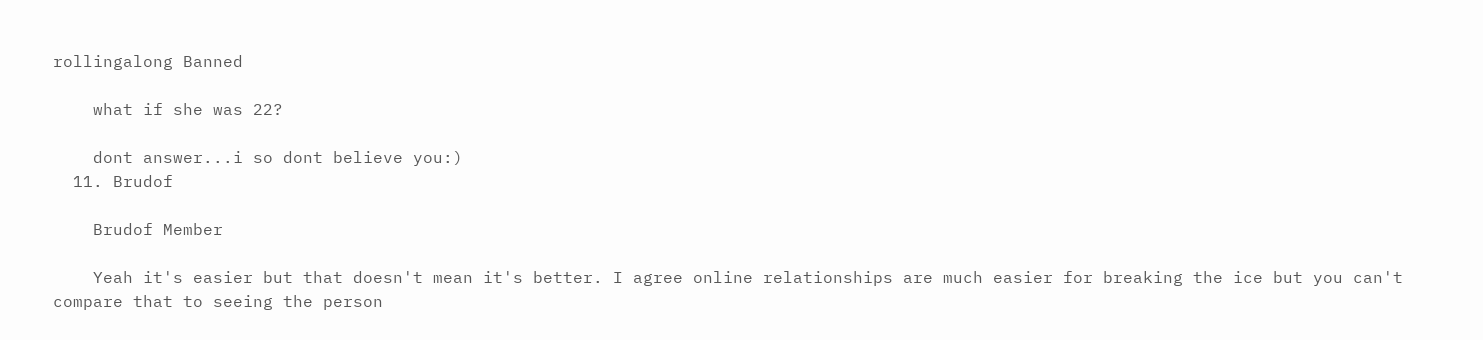rollingalong Banned

    what if she was 22?

    dont answer...i so dont believe you:)
  11. Brudof

    Brudof Member

    Yeah it's easier but that doesn't mean it's better. I agree online relationships are much easier for breaking the ice but you can't compare that to seeing the person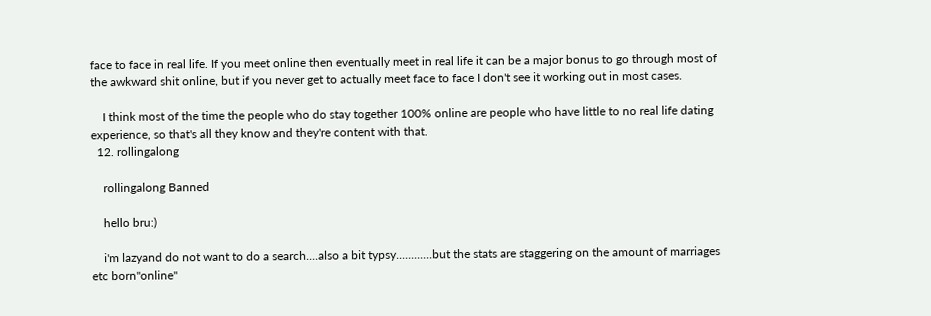face to face in real life. If you meet online then eventually meet in real life it can be a major bonus to go through most of the awkward shit online, but if you never get to actually meet face to face I don't see it working out in most cases.

    I think most of the time the people who do stay together 100% online are people who have little to no real life dating experience, so that's all they know and they're content with that.
  12. rollingalong

    rollingalong Banned

    hello bru:)

    i'm lazyand do not want to do a search....also a bit typsy............but the stats are staggering on the amount of marriages etc born''online''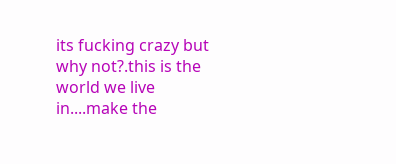its fucking crazy but why not?.this is the world we live in....make the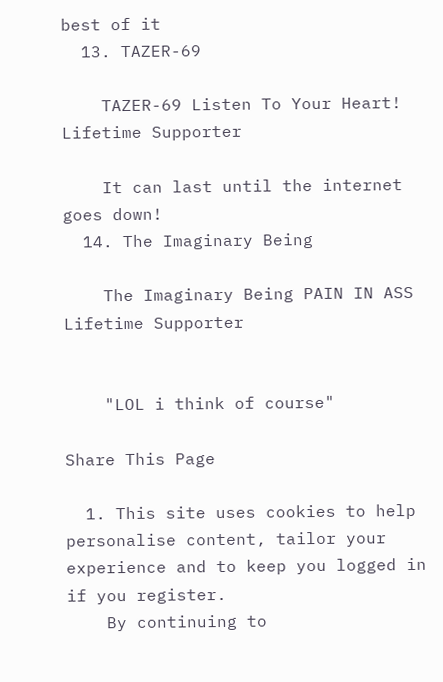best of it
  13. TAZER-69

    TAZER-69 Listen To Your Heart! Lifetime Supporter

    It can last until the internet goes down!
  14. The Imaginary Being

    The Imaginary Being PAIN IN ASS Lifetime Supporter


    "LOL i think of course"

Share This Page

  1. This site uses cookies to help personalise content, tailor your experience and to keep you logged in if you register.
    By continuing to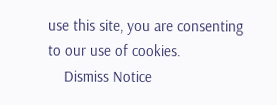use this site, you are consenting to our use of cookies.
    Dismiss Notice